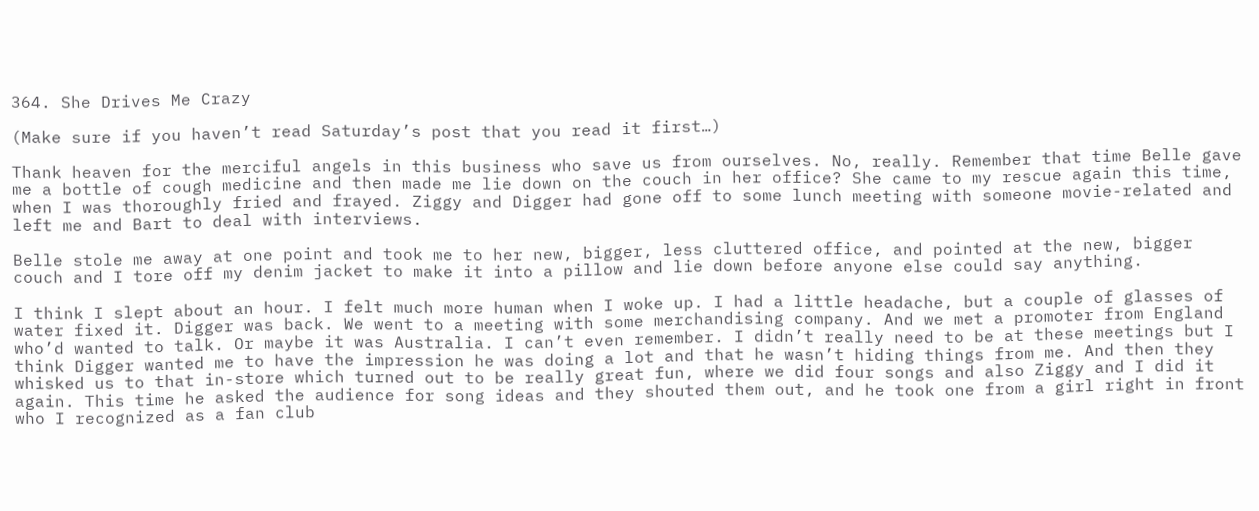364. She Drives Me Crazy

(Make sure if you haven’t read Saturday’s post that you read it first…)

Thank heaven for the merciful angels in this business who save us from ourselves. No, really. Remember that time Belle gave me a bottle of cough medicine and then made me lie down on the couch in her office? She came to my rescue again this time, when I was thoroughly fried and frayed. Ziggy and Digger had gone off to some lunch meeting with someone movie-related and left me and Bart to deal with interviews.

Belle stole me away at one point and took me to her new, bigger, less cluttered office, and pointed at the new, bigger couch and I tore off my denim jacket to make it into a pillow and lie down before anyone else could say anything.

I think I slept about an hour. I felt much more human when I woke up. I had a little headache, but a couple of glasses of water fixed it. Digger was back. We went to a meeting with some merchandising company. And we met a promoter from England who’d wanted to talk. Or maybe it was Australia. I can’t even remember. I didn’t really need to be at these meetings but I think Digger wanted me to have the impression he was doing a lot and that he wasn’t hiding things from me. And then they whisked us to that in-store which turned out to be really great fun, where we did four songs and also Ziggy and I did it again. This time he asked the audience for song ideas and they shouted them out, and he took one from a girl right in front who I recognized as a fan club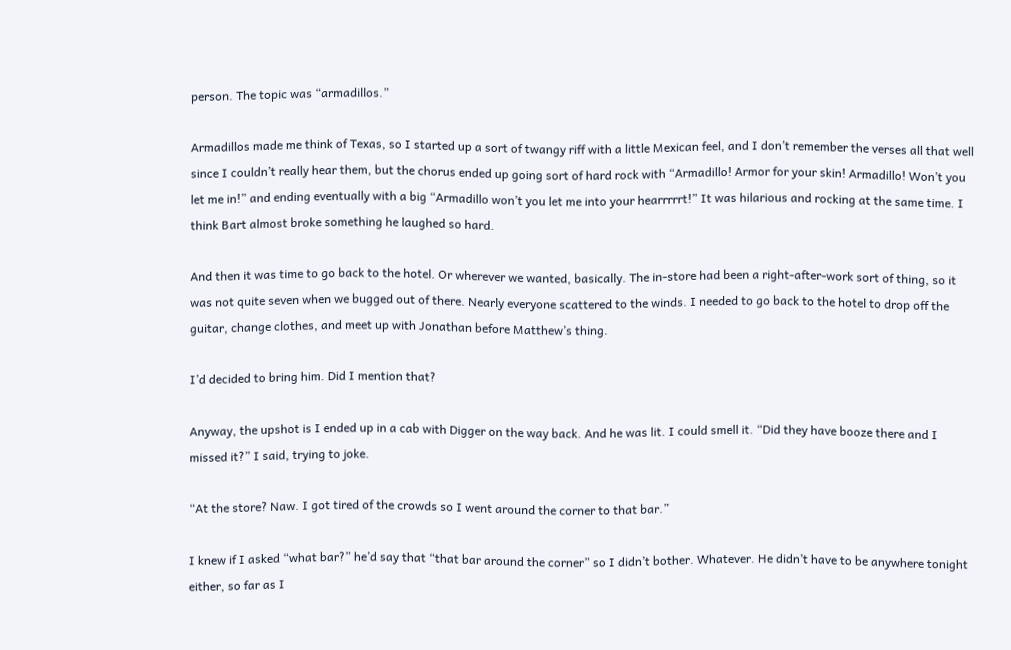person. The topic was “armadillos.”

Armadillos made me think of Texas, so I started up a sort of twangy riff with a little Mexican feel, and I don’t remember the verses all that well since I couldn’t really hear them, but the chorus ended up going sort of hard rock with “Armadillo! Armor for your skin! Armadillo! Won’t you let me in!” and ending eventually with a big “Armadillo won’t you let me into your hearrrrrt!” It was hilarious and rocking at the same time. I think Bart almost broke something he laughed so hard.

And then it was time to go back to the hotel. Or wherever we wanted, basically. The in-store had been a right-after-work sort of thing, so it was not quite seven when we bugged out of there. Nearly everyone scattered to the winds. I needed to go back to the hotel to drop off the guitar, change clothes, and meet up with Jonathan before Matthew’s thing.

I’d decided to bring him. Did I mention that?

Anyway, the upshot is I ended up in a cab with Digger on the way back. And he was lit. I could smell it. “Did they have booze there and I missed it?” I said, trying to joke.

“At the store? Naw. I got tired of the crowds so I went around the corner to that bar.”

I knew if I asked “what bar?” he’d say that “that bar around the corner” so I didn’t bother. Whatever. He didn’t have to be anywhere tonight either, so far as I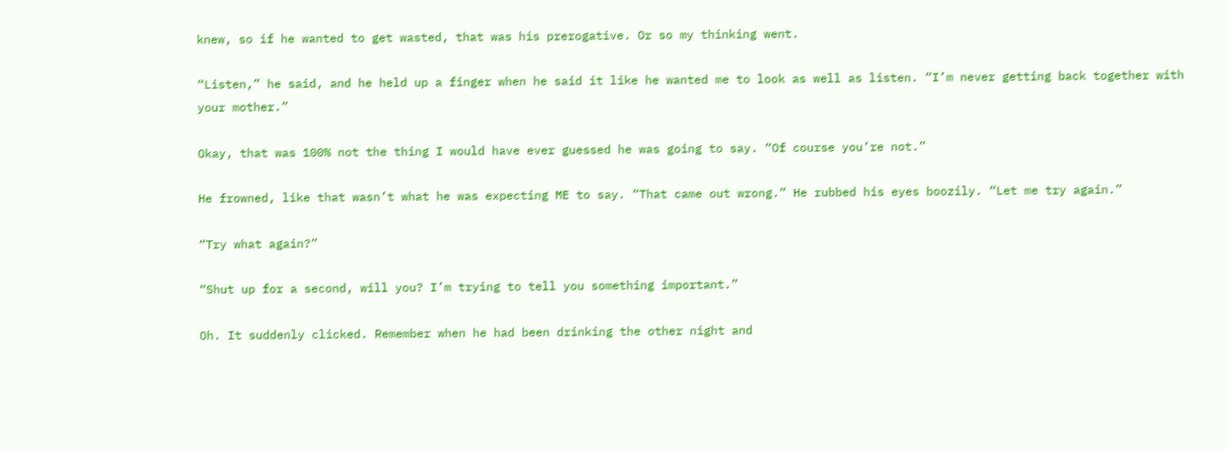knew, so if he wanted to get wasted, that was his prerogative. Or so my thinking went.

“Listen,” he said, and he held up a finger when he said it like he wanted me to look as well as listen. “I’m never getting back together with your mother.”

Okay, that was 100% not the thing I would have ever guessed he was going to say. “Of course you’re not.”

He frowned, like that wasn’t what he was expecting ME to say. “That came out wrong.” He rubbed his eyes boozily. “Let me try again.”

“Try what again?”

“Shut up for a second, will you? I’m trying to tell you something important.”

Oh. It suddenly clicked. Remember when he had been drinking the other night and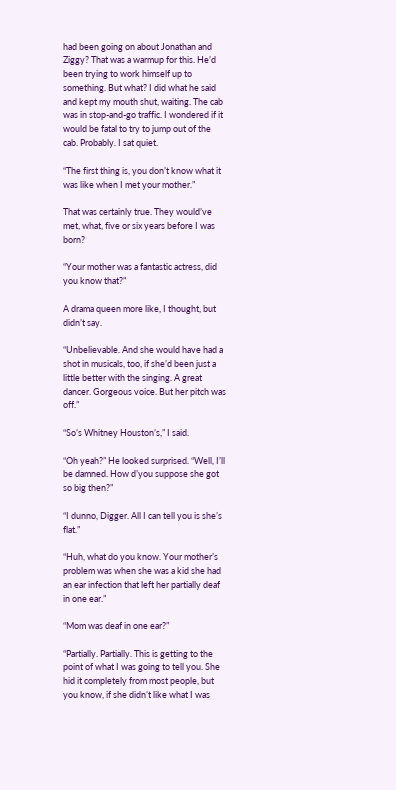had been going on about Jonathan and Ziggy? That was a warmup for this. He’d been trying to work himself up to something. But what? I did what he said and kept my mouth shut, waiting. The cab was in stop-and-go traffic. I wondered if it would be fatal to try to jump out of the cab. Probably. I sat quiet.

“The first thing is, you don’t know what it was like when I met your mother.”

That was certainly true. They would’ve met, what, five or six years before I was born?

“Your mother was a fantastic actress, did you know that?”

A drama queen more like, I thought, but didn’t say.

“Unbelievable. And she would have had a shot in musicals, too, if she’d been just a little better with the singing. A great dancer. Gorgeous voice. But her pitch was off.”

“So’s Whitney Houston’s,” I said.

“Oh yeah?” He looked surprised. “Well, I’ll be damned. How d’you suppose she got so big then?”

“I dunno, Digger. All I can tell you is she’s flat.”

“Huh, what do you know. Your mother’s problem was when she was a kid she had an ear infection that left her partially deaf in one ear.”

“Mom was deaf in one ear?”

“Partially. Partially. This is getting to the point of what I was going to tell you. She hid it completely from most people, but you know, if she didn’t like what I was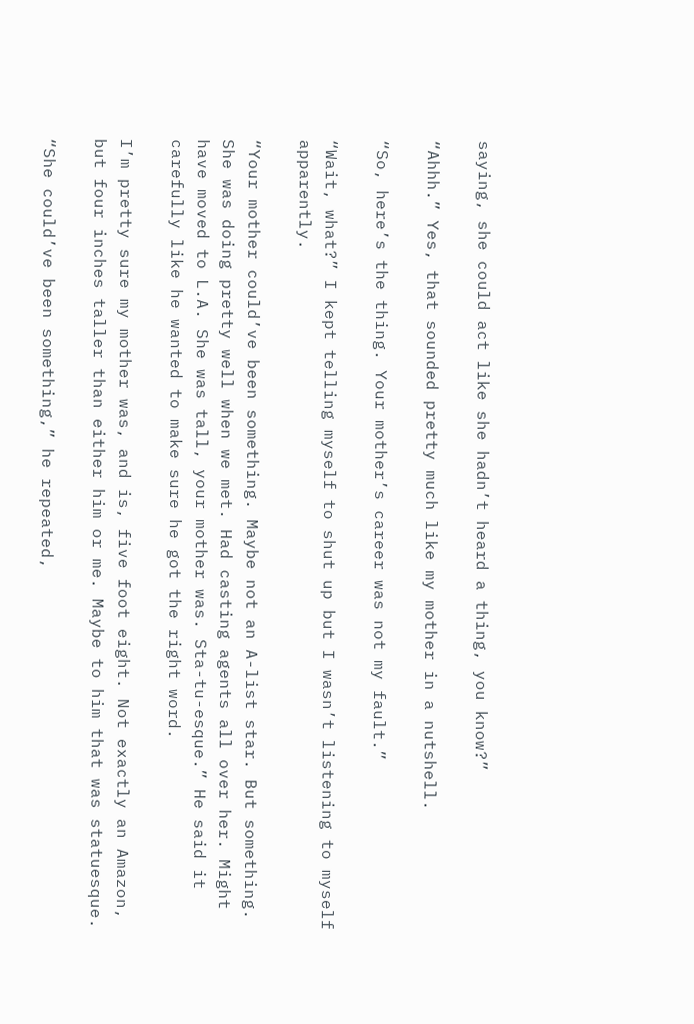saying, she could act like she hadn’t heard a thing, you know?”

“Ahhh.” Yes, that sounded pretty much like my mother in a nutshell.

“So, here’s the thing. Your mother’s career was not my fault.”

“Wait, what?” I kept telling myself to shut up but I wasn’t listening to myself apparently.

“Your mother could’ve been something. Maybe not an A-list star. But something. She was doing pretty well when we met. Had casting agents all over her. Might have moved to L.A. She was tall, your mother was. Sta-tu-esque.” He said it carefully like he wanted to make sure he got the right word.

I’m pretty sure my mother was, and is, five foot eight. Not exactly an Amazon, but four inches taller than either him or me. Maybe to him that was statuesque.

“She could’ve been something,” he repeated,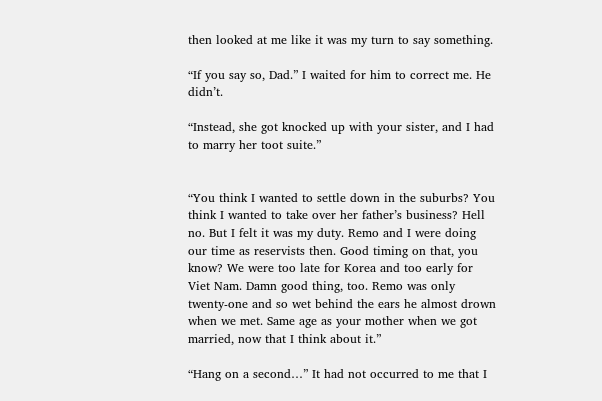then looked at me like it was my turn to say something.

“If you say so, Dad.” I waited for him to correct me. He didn’t.

“Instead, she got knocked up with your sister, and I had to marry her toot suite.”


“You think I wanted to settle down in the suburbs? You think I wanted to take over her father’s business? Hell no. But I felt it was my duty. Remo and I were doing our time as reservists then. Good timing on that, you know? We were too late for Korea and too early for Viet Nam. Damn good thing, too. Remo was only twenty-one and so wet behind the ears he almost drown when we met. Same age as your mother when we got married, now that I think about it.”

“Hang on a second…” It had not occurred to me that I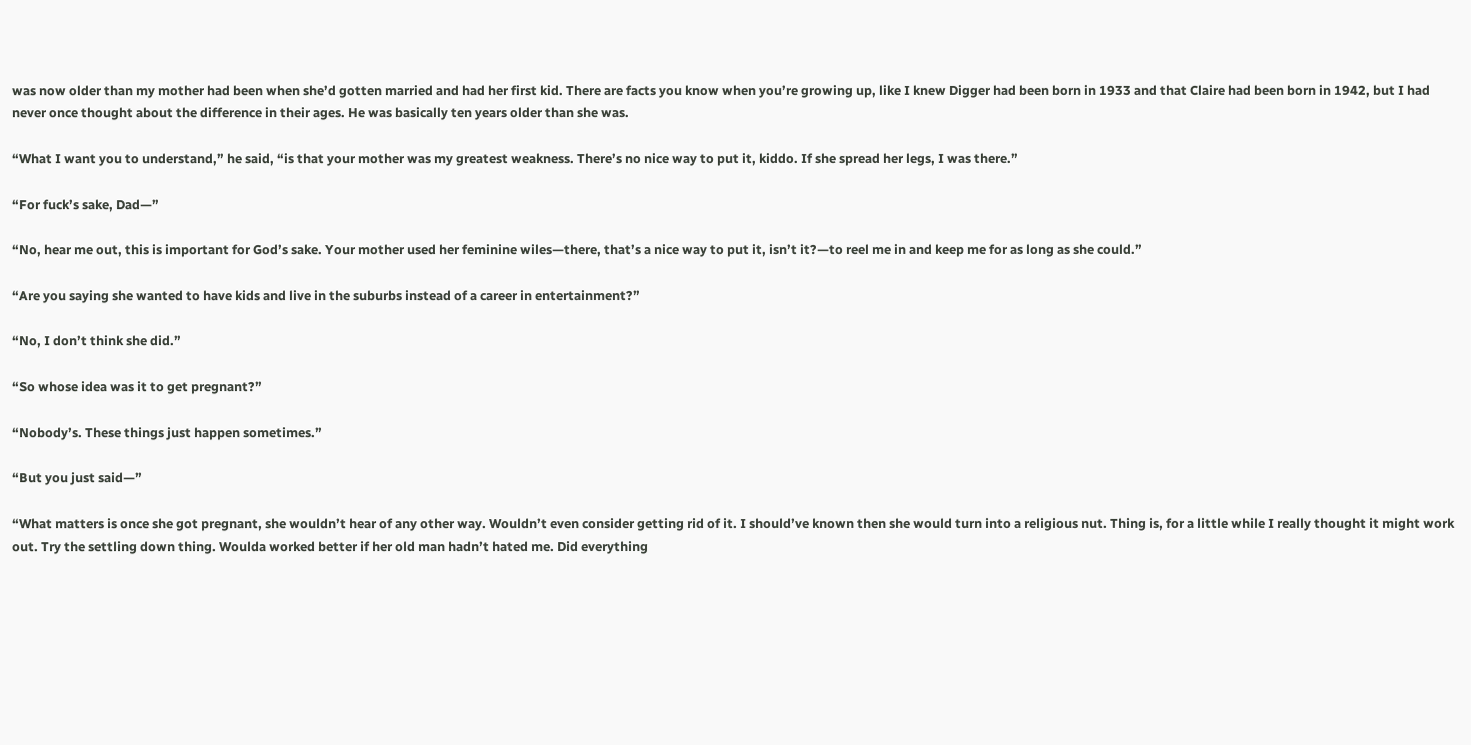was now older than my mother had been when she’d gotten married and had her first kid. There are facts you know when you’re growing up, like I knew Digger had been born in 1933 and that Claire had been born in 1942, but I had never once thought about the difference in their ages. He was basically ten years older than she was.

“What I want you to understand,” he said, “is that your mother was my greatest weakness. There’s no nice way to put it, kiddo. If she spread her legs, I was there.”

“For fuck’s sake, Dad—”

“No, hear me out, this is important for God’s sake. Your mother used her feminine wiles—there, that’s a nice way to put it, isn’t it?—to reel me in and keep me for as long as she could.”

“Are you saying she wanted to have kids and live in the suburbs instead of a career in entertainment?”

“No, I don’t think she did.”

“So whose idea was it to get pregnant?”

“Nobody’s. These things just happen sometimes.”

“But you just said—”

“What matters is once she got pregnant, she wouldn’t hear of any other way. Wouldn’t even consider getting rid of it. I should’ve known then she would turn into a religious nut. Thing is, for a little while I really thought it might work out. Try the settling down thing. Woulda worked better if her old man hadn’t hated me. Did everything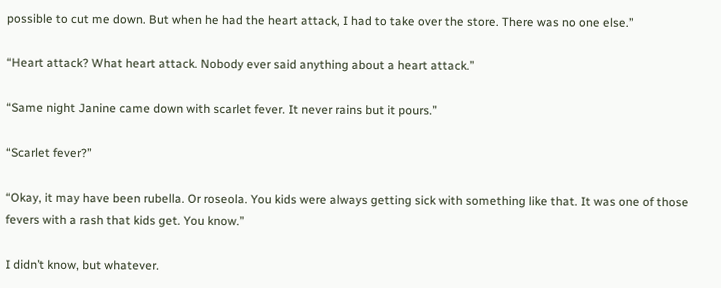possible to cut me down. But when he had the heart attack, I had to take over the store. There was no one else.”

“Heart attack? What heart attack. Nobody ever said anything about a heart attack.”

“Same night Janine came down with scarlet fever. It never rains but it pours.”

“Scarlet fever?”

“Okay, it may have been rubella. Or roseola. You kids were always getting sick with something like that. It was one of those fevers with a rash that kids get. You know.”

I didn’t know, but whatever.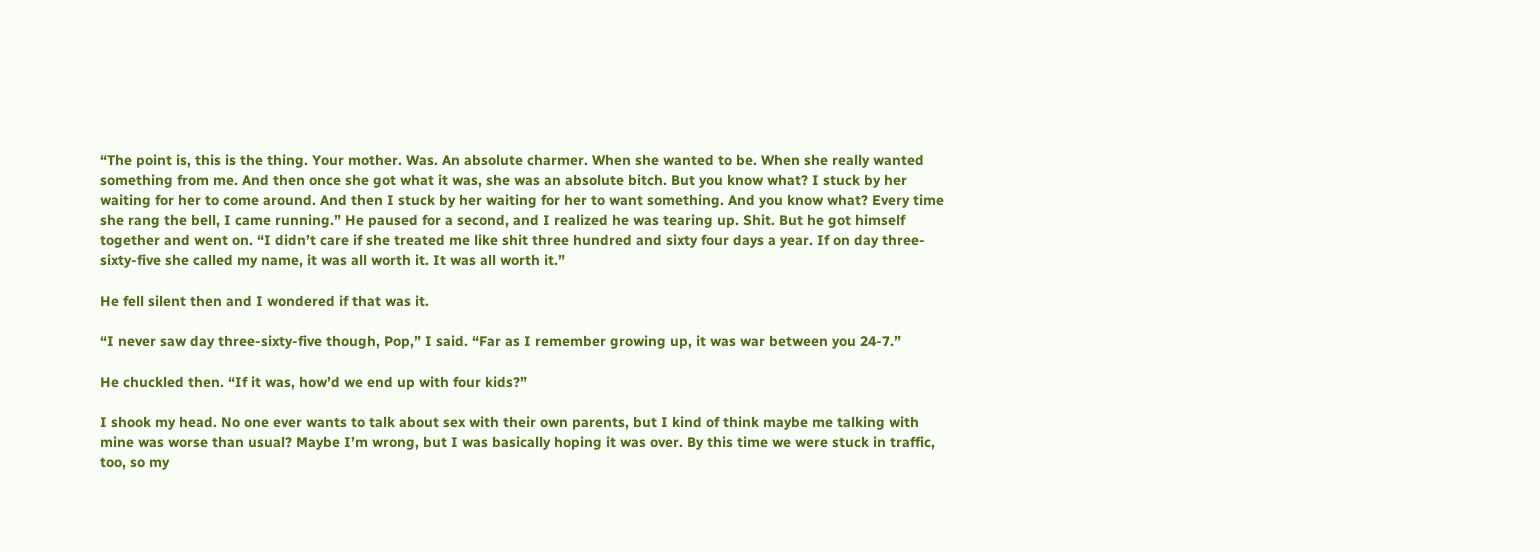“The point is, this is the thing. Your mother. Was. An absolute charmer. When she wanted to be. When she really wanted something from me. And then once she got what it was, she was an absolute bitch. But you know what? I stuck by her waiting for her to come around. And then I stuck by her waiting for her to want something. And you know what? Every time she rang the bell, I came running.” He paused for a second, and I realized he was tearing up. Shit. But he got himself together and went on. “I didn’t care if she treated me like shit three hundred and sixty four days a year. If on day three-sixty-five she called my name, it was all worth it. It was all worth it.”

He fell silent then and I wondered if that was it.

“I never saw day three-sixty-five though, Pop,” I said. “Far as I remember growing up, it was war between you 24-7.”

He chuckled then. “If it was, how’d we end up with four kids?”

I shook my head. No one ever wants to talk about sex with their own parents, but I kind of think maybe me talking with mine was worse than usual? Maybe I’m wrong, but I was basically hoping it was over. By this time we were stuck in traffic, too, so my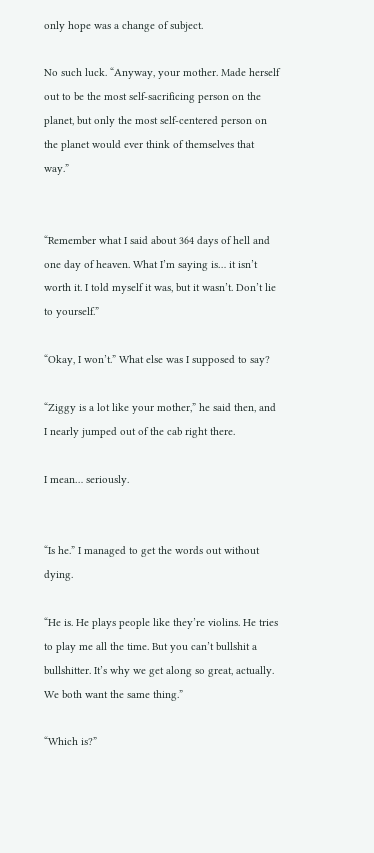only hope was a change of subject.

No such luck. “Anyway, your mother. Made herself out to be the most self-sacrificing person on the planet, but only the most self-centered person on the planet would ever think of themselves that way.”


“Remember what I said about 364 days of hell and one day of heaven. What I’m saying is… it isn’t worth it. I told myself it was, but it wasn’t. Don’t lie to yourself.”

“Okay, I won’t.” What else was I supposed to say?

“Ziggy is a lot like your mother,” he said then, and I nearly jumped out of the cab right there.

I mean… seriously.


“Is he.” I managed to get the words out without dying.

“He is. He plays people like they’re violins. He tries to play me all the time. But you can’t bullshit a bullshitter. It’s why we get along so great, actually. We both want the same thing.”

“Which is?”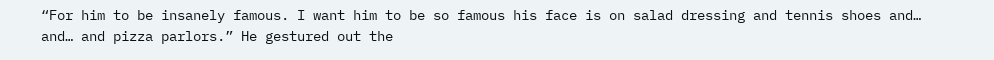“For him to be insanely famous. I want him to be so famous his face is on salad dressing and tennis shoes and… and… and pizza parlors.” He gestured out the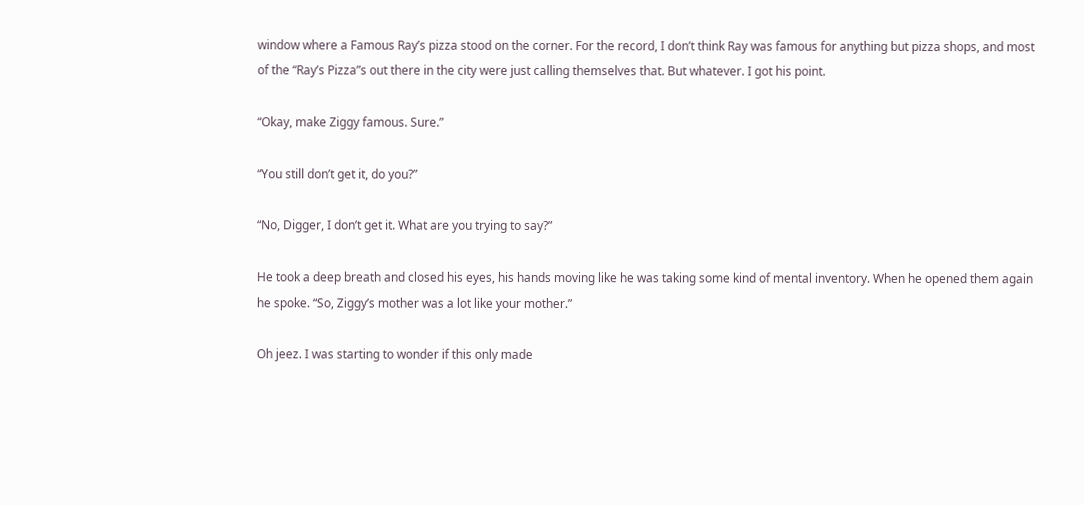window where a Famous Ray’s pizza stood on the corner. For the record, I don’t think Ray was famous for anything but pizza shops, and most of the “Ray’s Pizza”s out there in the city were just calling themselves that. But whatever. I got his point.

“Okay, make Ziggy famous. Sure.”

“You still don’t get it, do you?”

“No, Digger, I don’t get it. What are you trying to say?”

He took a deep breath and closed his eyes, his hands moving like he was taking some kind of mental inventory. When he opened them again he spoke. “So, Ziggy’s mother was a lot like your mother.”

Oh jeez. I was starting to wonder if this only made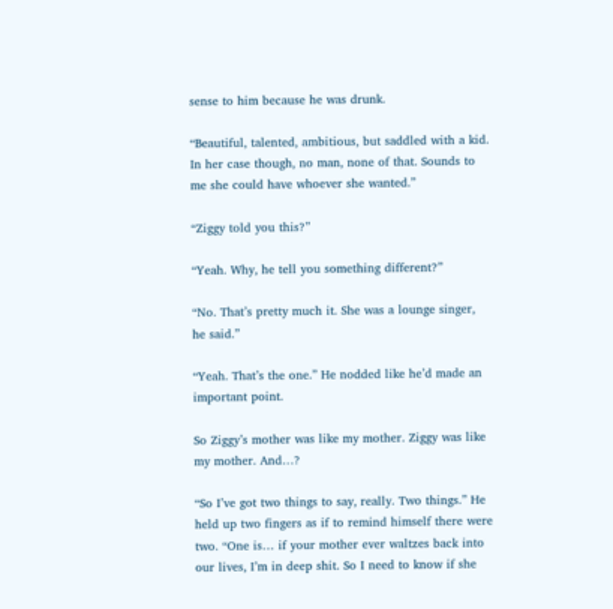sense to him because he was drunk.

“Beautiful, talented, ambitious, but saddled with a kid. In her case though, no man, none of that. Sounds to me she could have whoever she wanted.”

“Ziggy told you this?”

“Yeah. Why, he tell you something different?”

“No. That’s pretty much it. She was a lounge singer, he said.”

“Yeah. That’s the one.” He nodded like he’d made an important point.

So Ziggy’s mother was like my mother. Ziggy was like my mother. And…?

“So I’ve got two things to say, really. Two things.” He held up two fingers as if to remind himself there were two. “One is… if your mother ever waltzes back into our lives, I’m in deep shit. So I need to know if she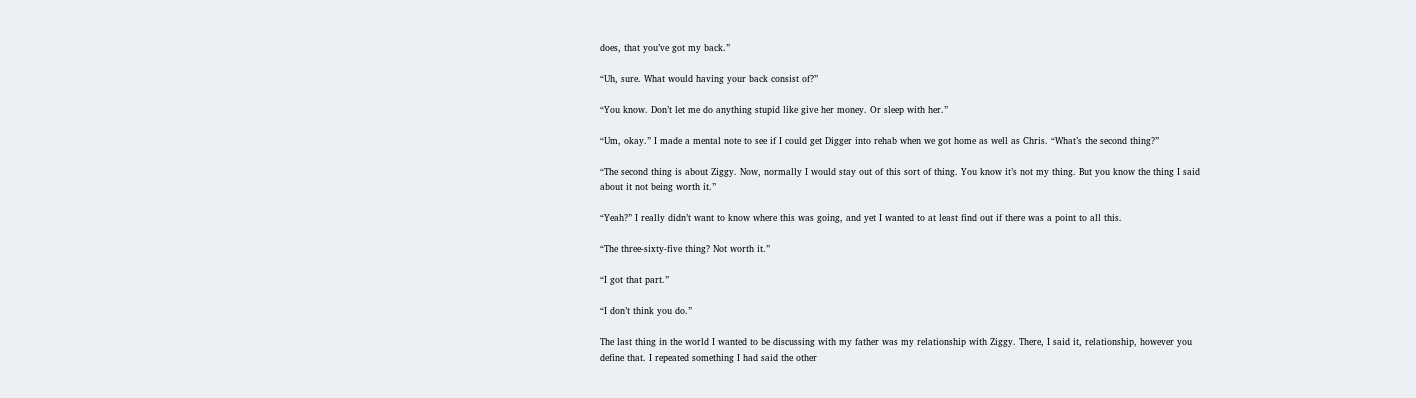does, that you’ve got my back.”

“Uh, sure. What would having your back consist of?”

“You know. Don’t let me do anything stupid like give her money. Or sleep with her.”

“Um, okay.” I made a mental note to see if I could get Digger into rehab when we got home as well as Chris. “What’s the second thing?”

“The second thing is about Ziggy. Now, normally I would stay out of this sort of thing. You know it’s not my thing. But you know the thing I said about it not being worth it.”

“Yeah?” I really didn’t want to know where this was going, and yet I wanted to at least find out if there was a point to all this.

“The three-sixty-five thing? Not worth it.”

“I got that part.”

“I don’t think you do.”

The last thing in the world I wanted to be discussing with my father was my relationship with Ziggy. There, I said it, relationship, however you define that. I repeated something I had said the other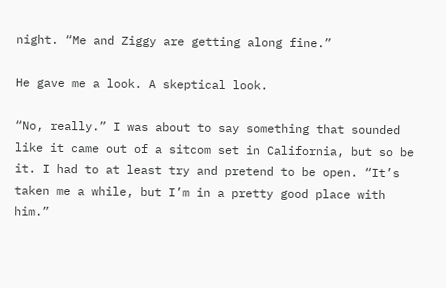night. “Me and Ziggy are getting along fine.”

He gave me a look. A skeptical look.

“No, really.” I was about to say something that sounded like it came out of a sitcom set in California, but so be it. I had to at least try and pretend to be open. “It’s taken me a while, but I’m in a pretty good place with him.”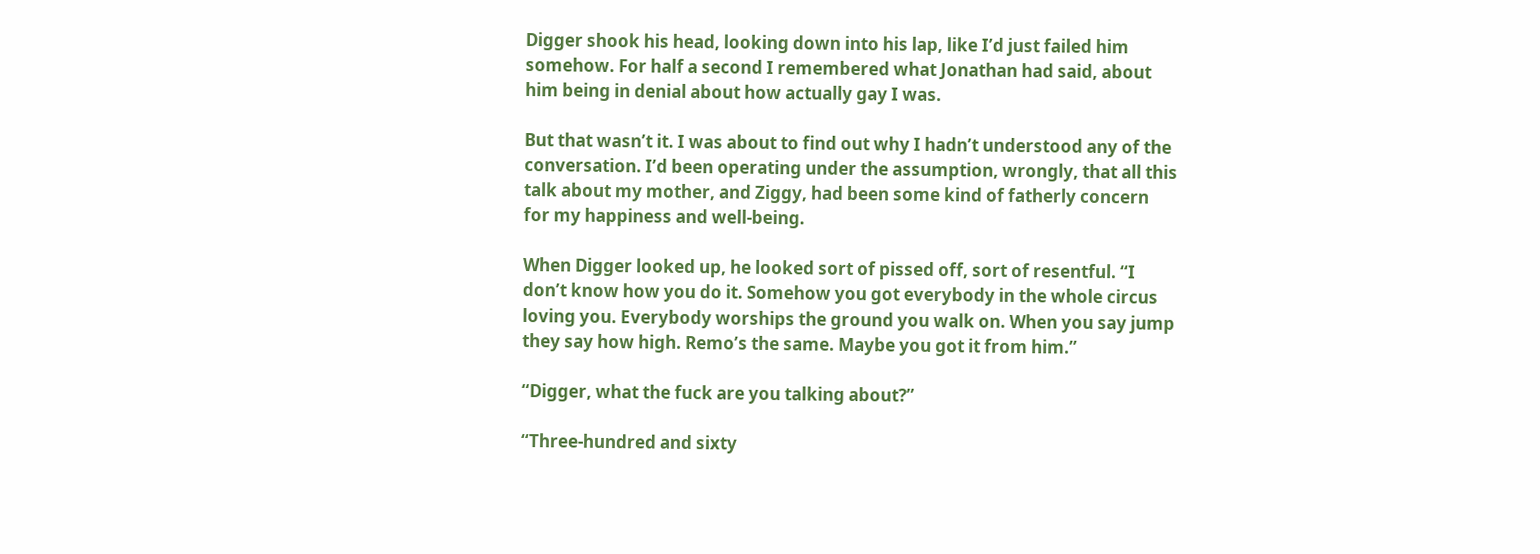Digger shook his head, looking down into his lap, like I’d just failed him somehow. For half a second I remembered what Jonathan had said, about him being in denial about how actually gay I was.

But that wasn’t it. I was about to find out why I hadn’t understood any of the conversation. I’d been operating under the assumption, wrongly, that all this talk about my mother, and Ziggy, had been some kind of fatherly concern for my happiness and well-being.

When Digger looked up, he looked sort of pissed off, sort of resentful. “I don’t know how you do it. Somehow you got everybody in the whole circus loving you. Everybody worships the ground you walk on. When you say jump they say how high. Remo’s the same. Maybe you got it from him.”

“Digger, what the fuck are you talking about?”

“Three-hundred and sixty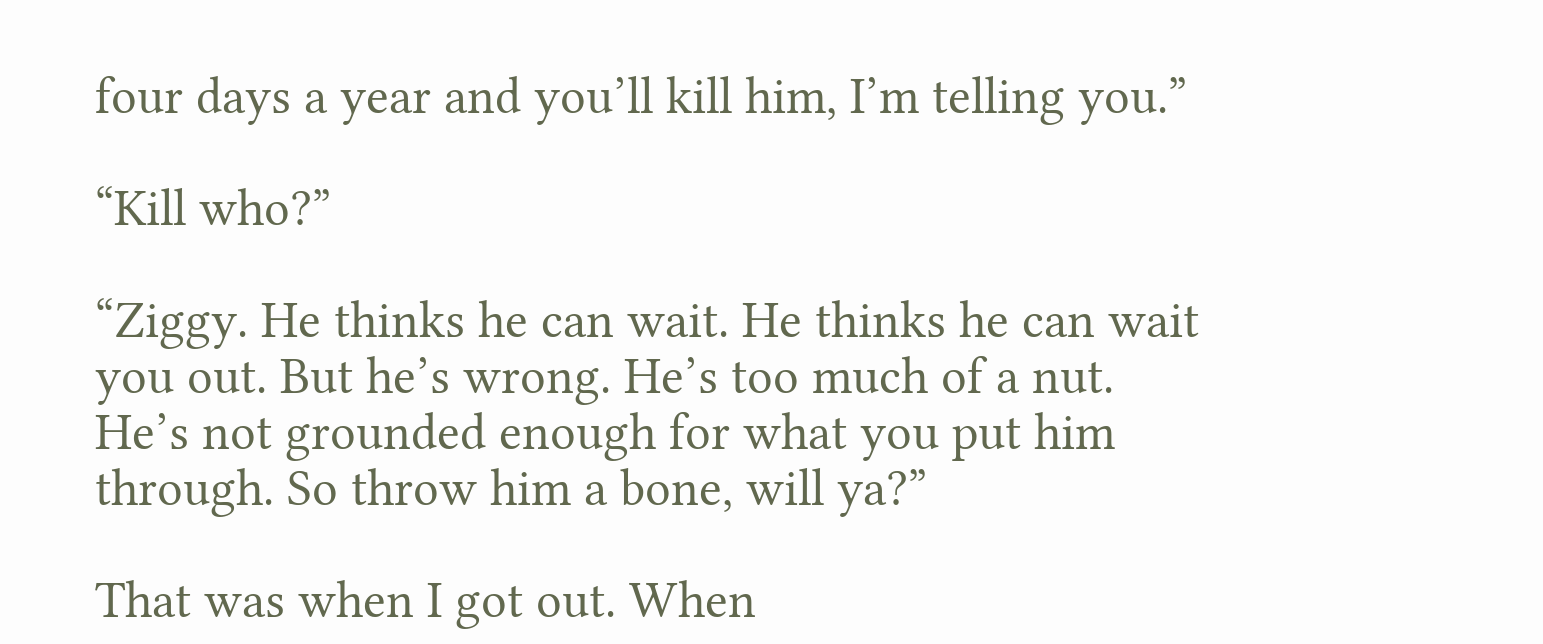four days a year and you’ll kill him, I’m telling you.”

“Kill who?”

“Ziggy. He thinks he can wait. He thinks he can wait you out. But he’s wrong. He’s too much of a nut. He’s not grounded enough for what you put him through. So throw him a bone, will ya?”

That was when I got out. When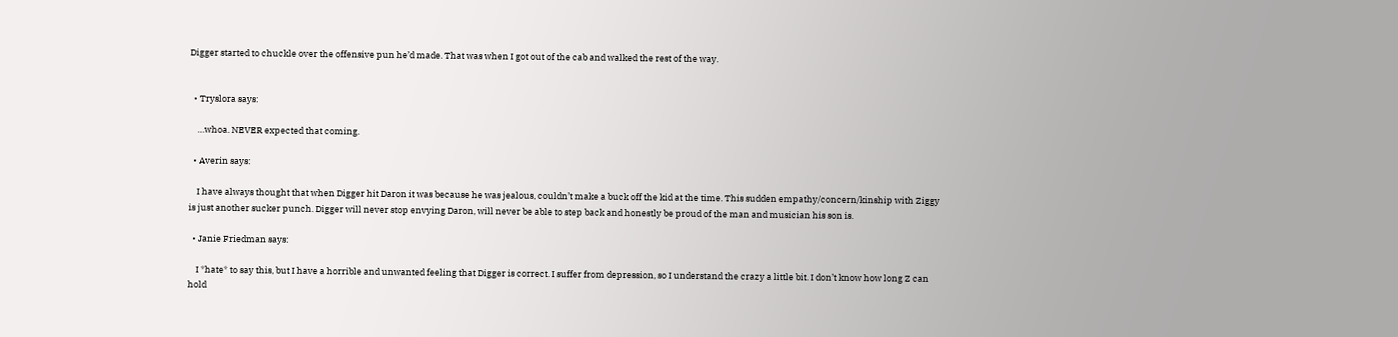Digger started to chuckle over the offensive pun he’d made. That was when I got out of the cab and walked the rest of the way.


  • Tryslora says:

    …whoa. NEVER expected that coming.

  • Averin says:

    I have always thought that when Digger hit Daron it was because he was jealous, couldn’t make a buck off the kid at the time. This sudden empathy/concern/kinship with Ziggy is just another sucker punch. Digger will never stop envying Daron, will never be able to step back and honestly be proud of the man and musician his son is.

  • Janie Friedman says:

    I *hate* to say this, but I have a horrible and unwanted feeling that Digger is correct. I suffer from depression, so I understand the crazy a little bit. I don’t know how long Z can hold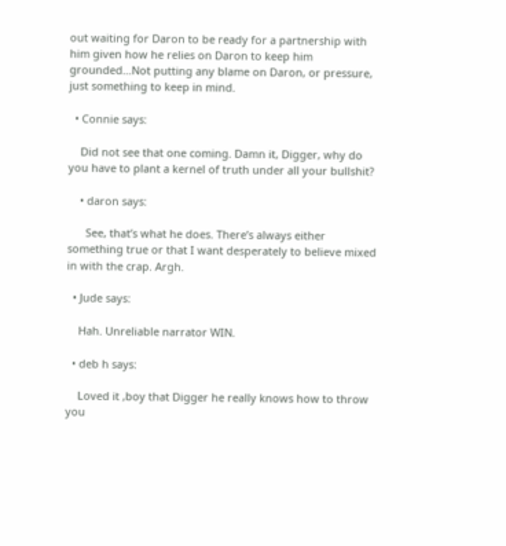out waiting for Daron to be ready for a partnership with him given how he relies on Daron to keep him grounded…Not putting any blame on Daron, or pressure, just something to keep in mind.

  • Connie says:

    Did not see that one coming. Damn it, Digger, why do you have to plant a kernel of truth under all your bullshit?

    • daron says:

      See, that’s what he does. There’s always either something true or that I want desperately to believe mixed in with the crap. Argh.

  • Jude says:

    Hah. Unreliable narrator WIN.

  • deb h says:

    Loved it ,boy that Digger he really knows how to throw you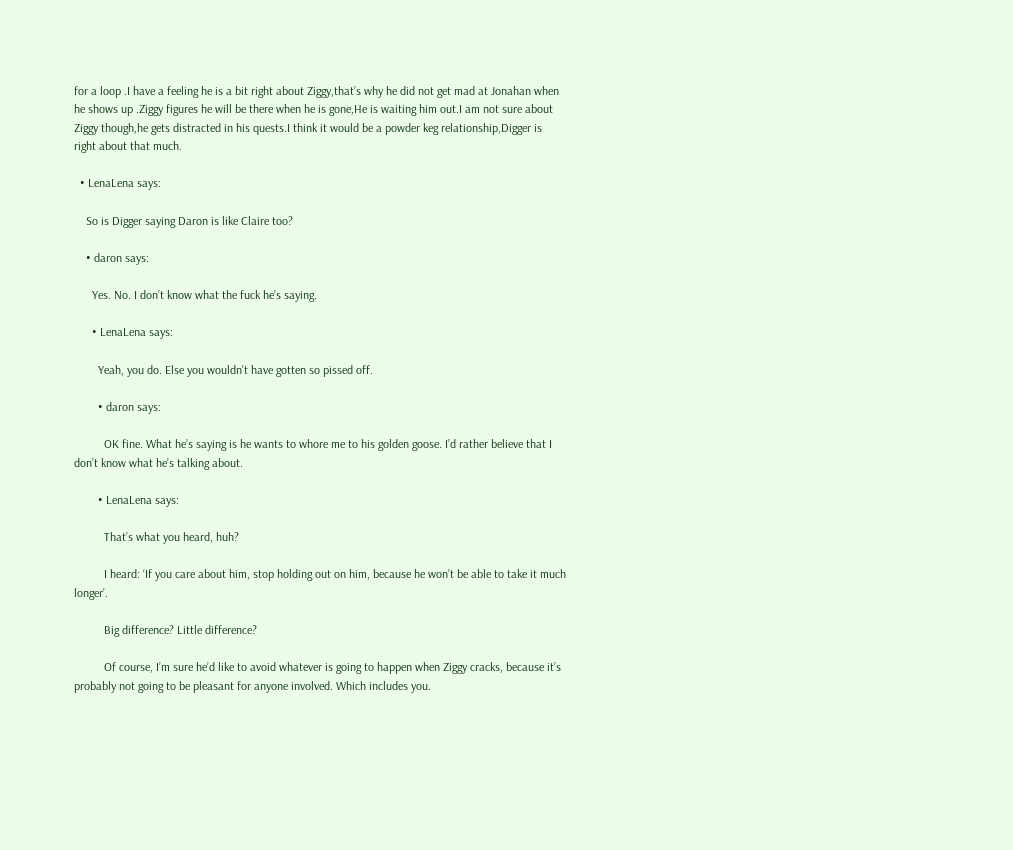for a loop .I have a feeling he is a bit right about Ziggy,that’s why he did not get mad at Jonahan when he shows up .Ziggy figures he will be there when he is gone,He is waiting him out.I am not sure about Ziggy though,he gets distracted in his quests.I think it would be a powder keg relationship,Digger is right about that much.

  • LenaLena says:

    So is Digger saying Daron is like Claire too?

    • daron says:

      Yes. No. I don’t know what the fuck he’s saying.

      • LenaLena says:

        Yeah, you do. Else you wouldn’t have gotten so pissed off.

        • daron says:

          OK fine. What he’s saying is he wants to whore me to his golden goose. I’d rather believe that I don’t know what he’s talking about.

        • LenaLena says:

          That’s what you heard, huh?

          I heard: ‘If you care about him, stop holding out on him, because he won’t be able to take it much longer’.

          Big difference? Little difference?

          Of course, I’m sure he’d like to avoid whatever is going to happen when Ziggy cracks, because it’s probably not going to be pleasant for anyone involved. Which includes you.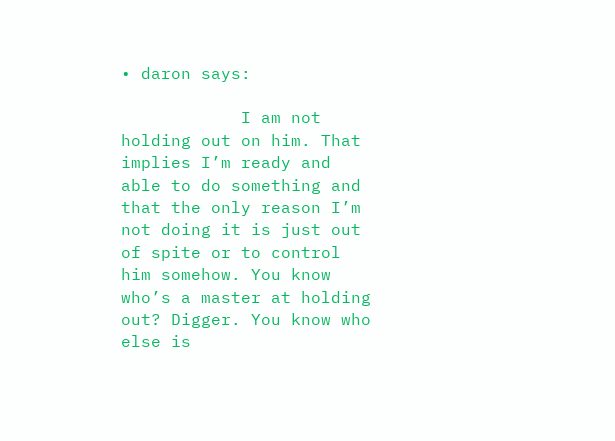• daron says:

            I am not holding out on him. That implies I’m ready and able to do something and that the only reason I’m not doing it is just out of spite or to control him somehow. You know who’s a master at holding out? Digger. You know who else is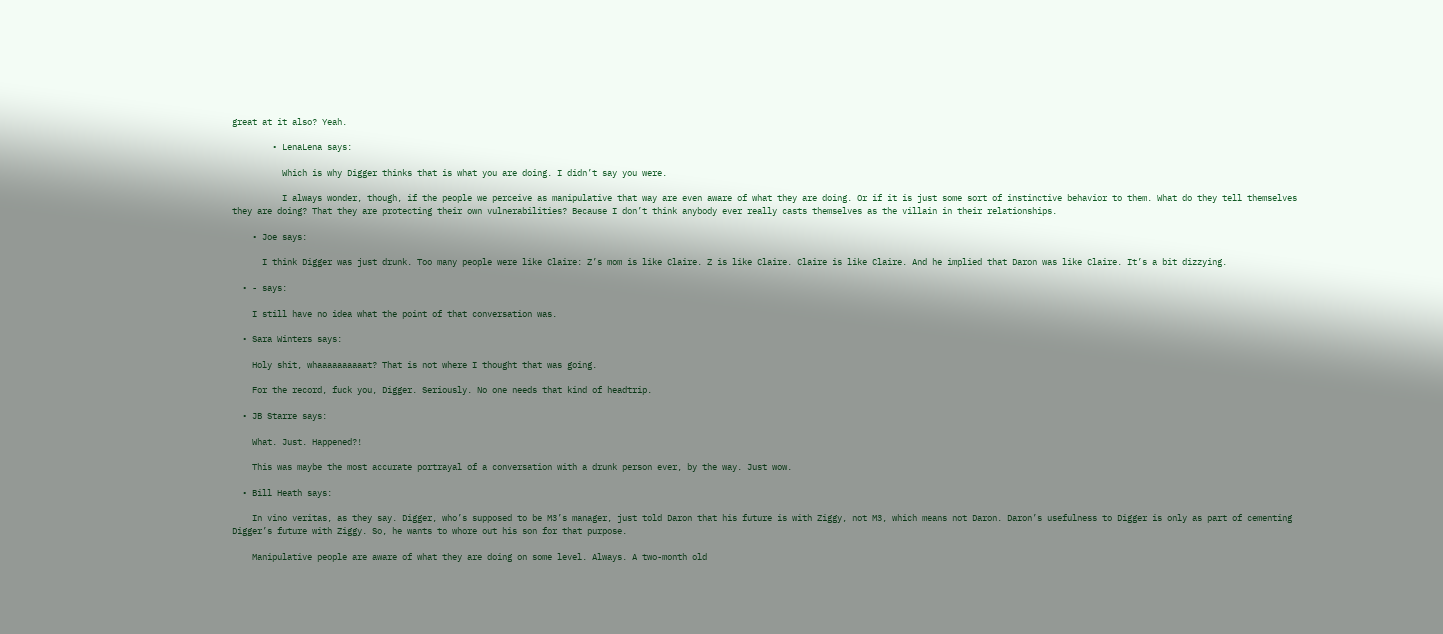great at it also? Yeah.

        • LenaLena says:

          Which is why Digger thinks that is what you are doing. I didn’t say you were.

          I always wonder, though, if the people we perceive as manipulative that way are even aware of what they are doing. Or if it is just some sort of instinctive behavior to them. What do they tell themselves they are doing? That they are protecting their own vulnerabilities? Because I don’t think anybody ever really casts themselves as the villain in their relationships.

    • Joe says:

      I think Digger was just drunk. Too many people were like Claire: Z’s mom is like Claire. Z is like Claire. Claire is like Claire. And he implied that Daron was like Claire. It’s a bit dizzying.

  • - says:

    I still have no idea what the point of that conversation was.

  • Sara Winters says:

    Holy shit, whaaaaaaaaaat? That is not where I thought that was going.

    For the record, fuck you, Digger. Seriously. No one needs that kind of headtrip.

  • JB Starre says:

    What. Just. Happened?!

    This was maybe the most accurate portrayal of a conversation with a drunk person ever, by the way. Just wow.

  • Bill Heath says:

    In vino veritas, as they say. Digger, who’s supposed to be M3’s manager, just told Daron that his future is with Ziggy, not M3, which means not Daron. Daron’s usefulness to Digger is only as part of cementing Digger’s future with Ziggy. So, he wants to whore out his son for that purpose.

    Manipulative people are aware of what they are doing on some level. Always. A two-month old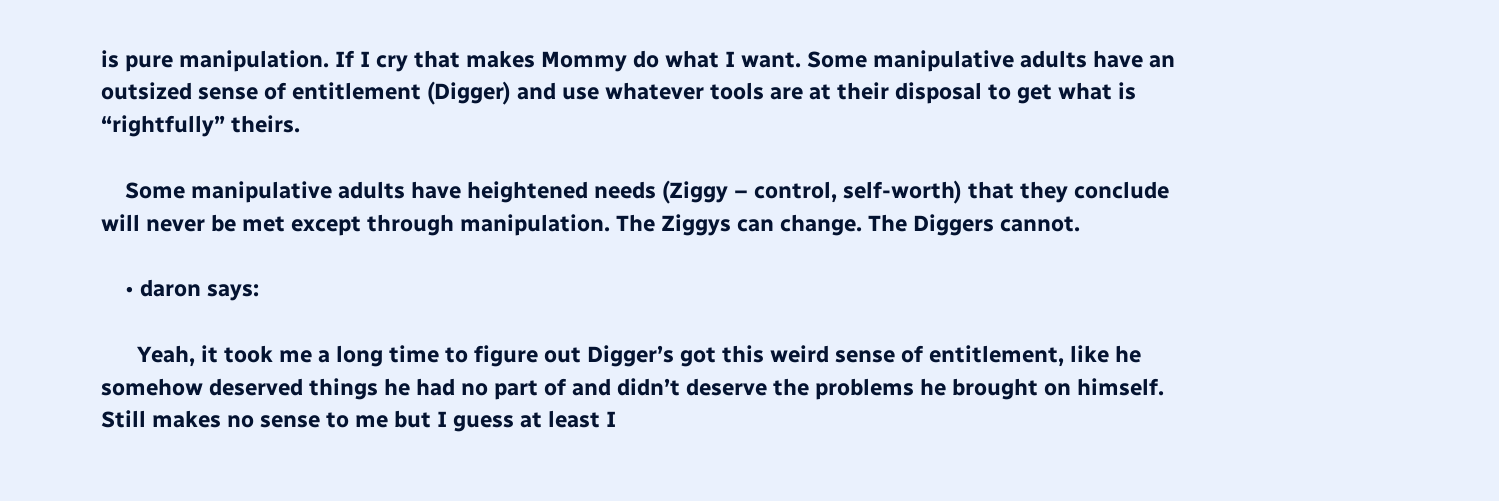is pure manipulation. If I cry that makes Mommy do what I want. Some manipulative adults have an outsized sense of entitlement (Digger) and use whatever tools are at their disposal to get what is “rightfully” theirs.

    Some manipulative adults have heightened needs (Ziggy – control, self-worth) that they conclude will never be met except through manipulation. The Ziggys can change. The Diggers cannot.

    • daron says:

      Yeah, it took me a long time to figure out Digger’s got this weird sense of entitlement, like he somehow deserved things he had no part of and didn’t deserve the problems he brought on himself. Still makes no sense to me but I guess at least I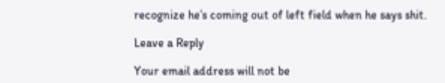recognize he’s coming out of left field when he says shit.

Leave a Reply

Your email address will not be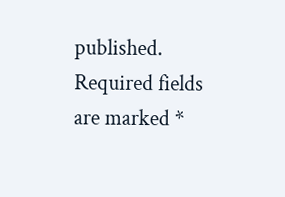published. Required fields are marked *